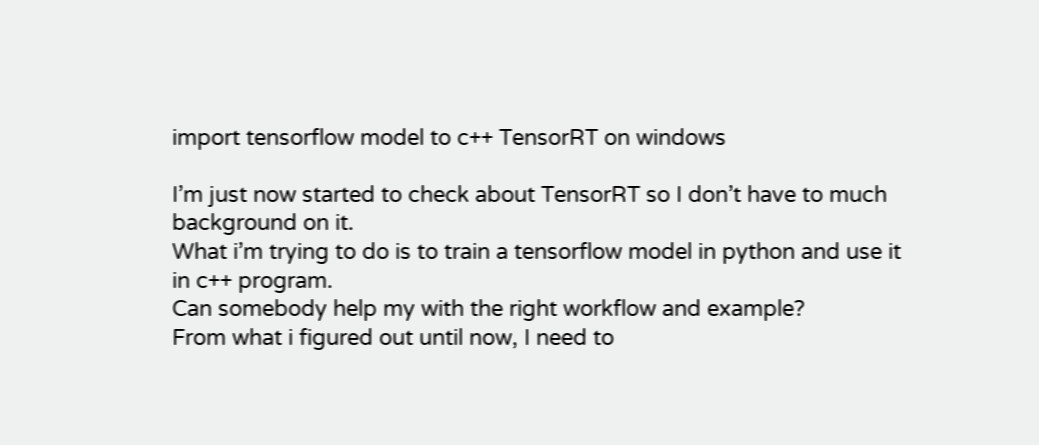import tensorflow model to c++ TensorRT on windows

I’m just now started to check about TensorRT so I don’t have to much background on it.
What i’m trying to do is to train a tensorflow model in python and use it in c++ program.
Can somebody help my with the right workflow and example?
From what i figured out until now, I need to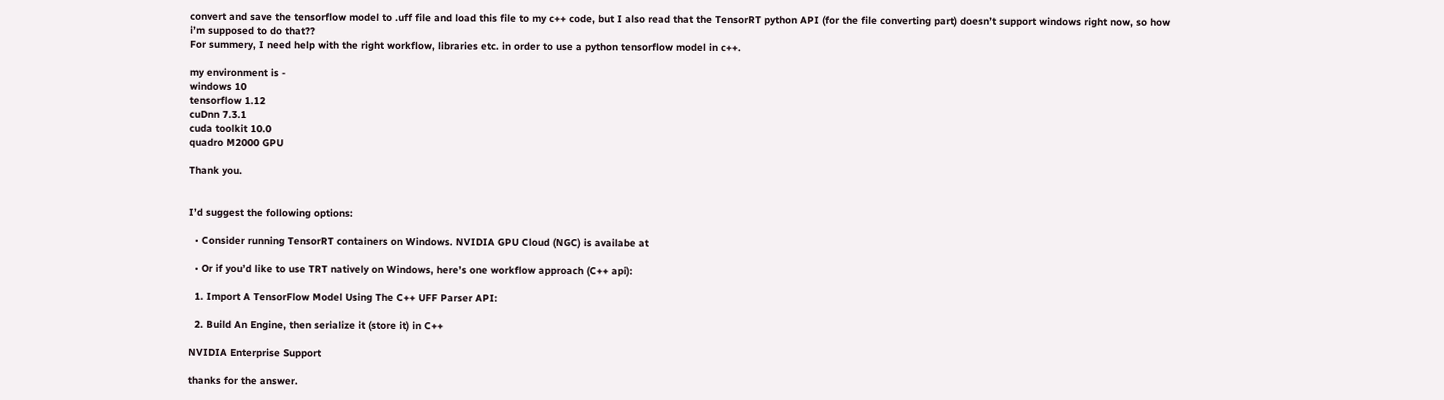convert and save the tensorflow model to .uff file and load this file to my c++ code, but I also read that the TensorRT python API (for the file converting part) doesn’t support windows right now, so how i’m supposed to do that??
For summery, I need help with the right workflow, libraries etc. in order to use a python tensorflow model in c++.

my environment is -
windows 10
tensorflow 1.12
cuDnn 7.3.1
cuda toolkit 10.0
quadro M2000 GPU

Thank you.


I’d suggest the following options:

  • Consider running TensorRT containers on Windows. NVIDIA GPU Cloud (NGC) is availabe at

  • Or if you’d like to use TRT natively on Windows, here’s one workflow approach (C++ api):

  1. Import A TensorFlow Model Using The C++ UFF Parser API:

  2. Build An Engine, then serialize it (store it) in C++

NVIDIA Enterprise Support

thanks for the answer.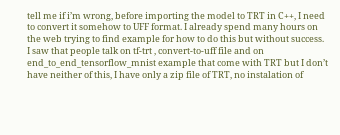tell me if i’m wrong, before importing the model to TRT in C++, I need to convert it somehow to UFF format. I already spend many hours on the web trying to find example for how to do this but without success.
I saw that people talk on tf-trt , convert-to-uff file and on end_to_end_tensorflow_mnist example that come with TRT but I don’t have neither of this, I have only a zip file of TRT, no instalation of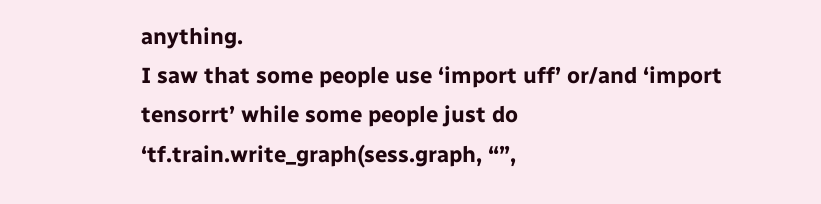anything.
I saw that some people use ‘import uff’ or/and ‘import tensorrt’ while some people just do ‘tf.train.write_graph(sess.graph, “”,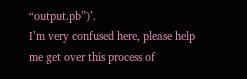“output.pb”)’.
I’m very confused here, please help me get over this process of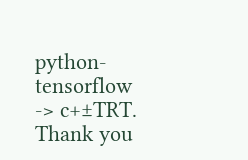python-tensorflow -> c+±TRT.
Thank you